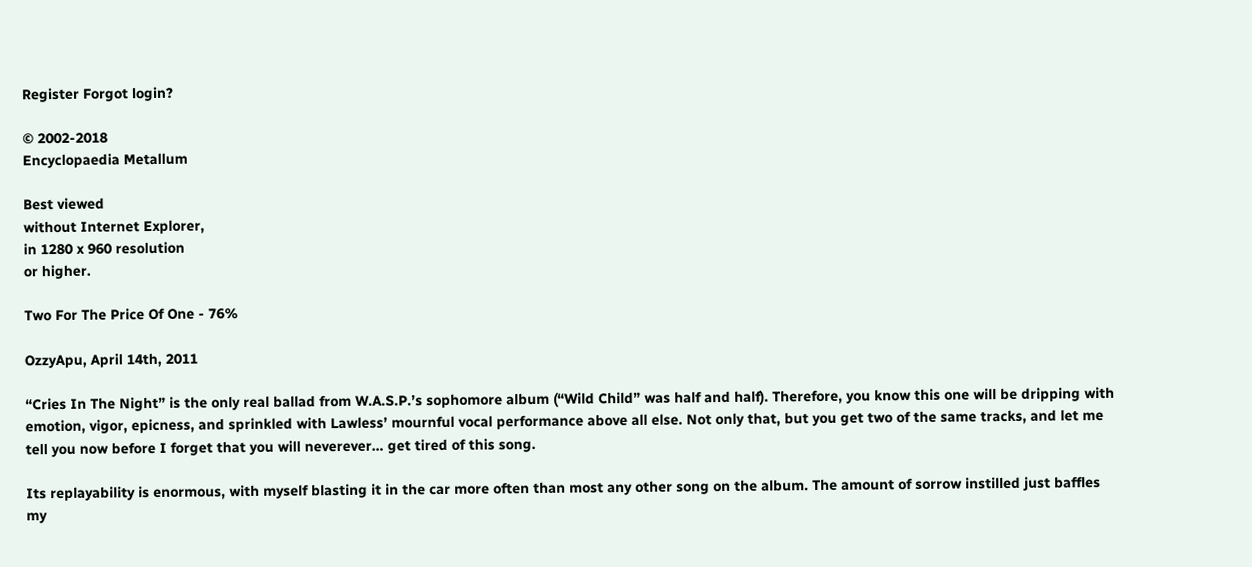Register Forgot login?

© 2002-2018
Encyclopaedia Metallum

Best viewed
without Internet Explorer,
in 1280 x 960 resolution
or higher.

Two For The Price Of One - 76%

OzzyApu, April 14th, 2011

“Cries In The Night” is the only real ballad from W.A.S.P.’s sophomore album (“Wild Child” was half and half). Therefore, you know this one will be dripping with emotion, vigor, epicness, and sprinkled with Lawless’ mournful vocal performance above all else. Not only that, but you get two of the same tracks, and let me tell you now before I forget that you will neverever… get tired of this song.

Its replayability is enormous, with myself blasting it in the car more often than most any other song on the album. The amount of sorrow instilled just baffles my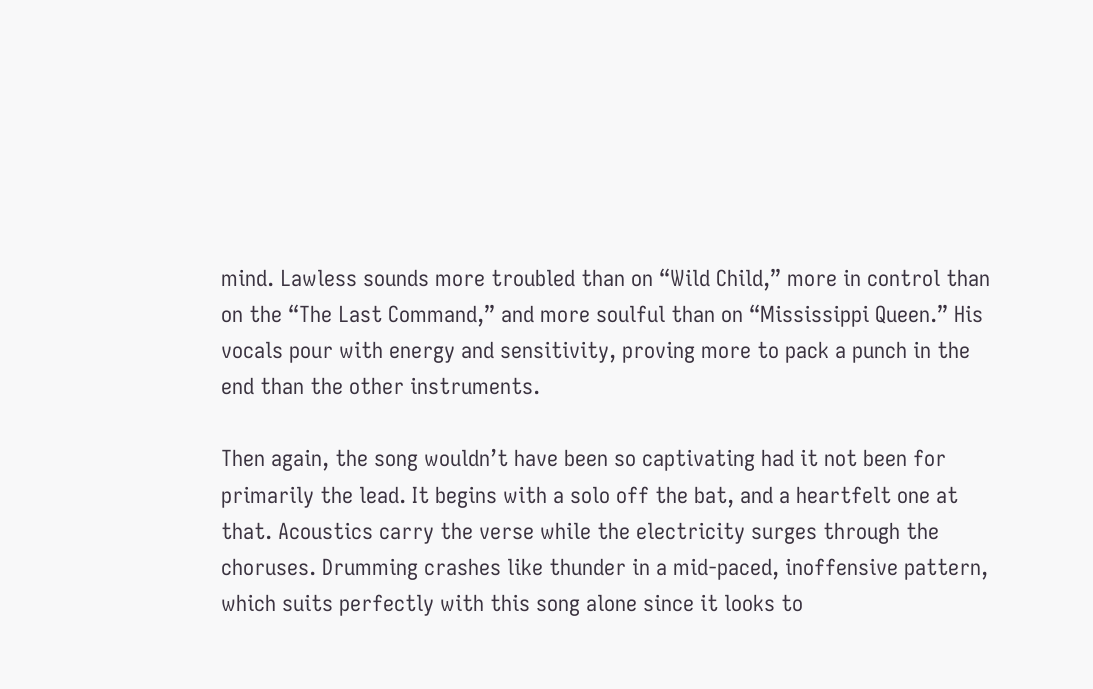mind. Lawless sounds more troubled than on “Wild Child,” more in control than on the “The Last Command,” and more soulful than on “Mississippi Queen.” His vocals pour with energy and sensitivity, proving more to pack a punch in the end than the other instruments.

Then again, the song wouldn’t have been so captivating had it not been for primarily the lead. It begins with a solo off the bat, and a heartfelt one at that. Acoustics carry the verse while the electricity surges through the choruses. Drumming crashes like thunder in a mid-paced, inoffensive pattern, which suits perfectly with this song alone since it looks to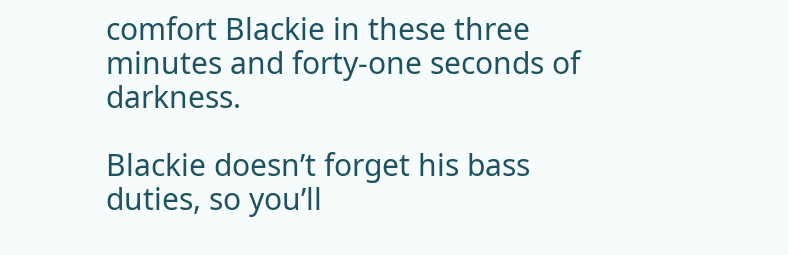comfort Blackie in these three minutes and forty-one seconds of darkness.

Blackie doesn’t forget his bass duties, so you’ll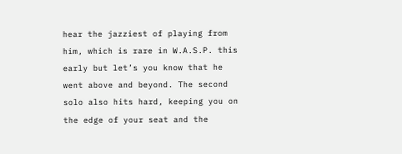hear the jazziest of playing from him, which is rare in W.A.S.P. this early but let’s you know that he went above and beyond. The second solo also hits hard, keeping you on the edge of your seat and the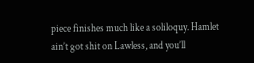piece finishes much like a soliloquy. Hamlet ain’t got shit on Lawless, and you’ll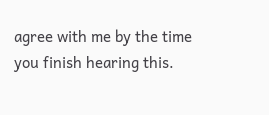agree with me by the time you finish hearing this.